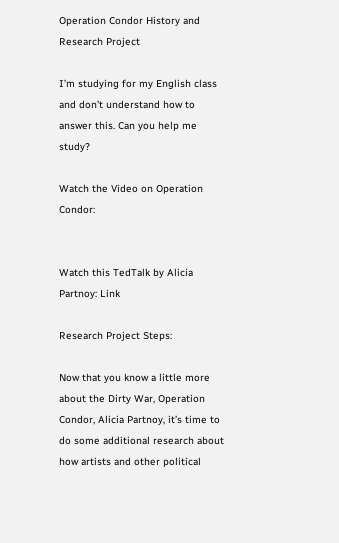Operation Condor History and Research Project

I’m studying for my English class and don’t understand how to answer this. Can you help me study?

Watch the Video on Operation Condor:


Watch this TedTalk by Alicia Partnoy: Link

Research Project Steps:

Now that you know a little more about the Dirty War, Operation Condor, Alicia Partnoy, it’s time to do some additional research about how artists and other political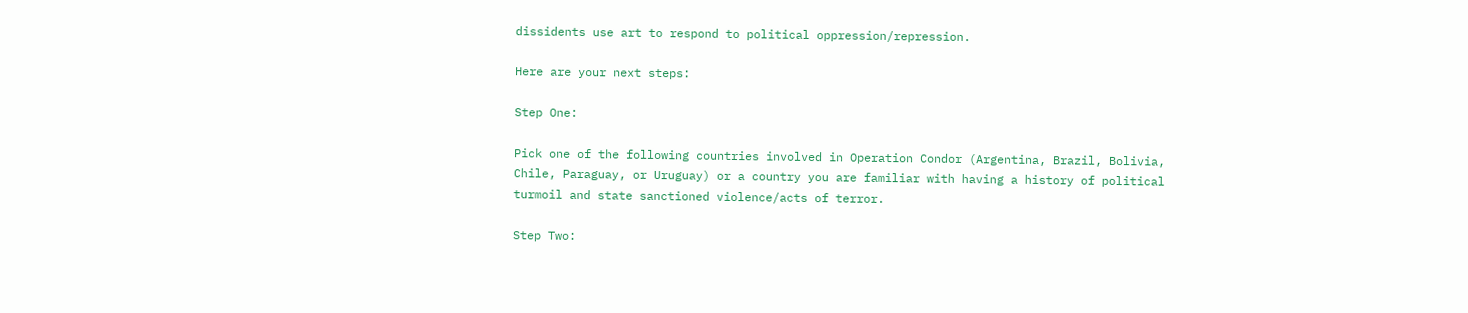dissidents use art to respond to political oppression/repression.

Here are your next steps:

Step One:

Pick one of the following countries involved in Operation Condor (Argentina, Brazil, Bolivia, Chile, Paraguay, or Uruguay) or a country you are familiar with having a history of political turmoil and state sanctioned violence/acts of terror.

Step Two: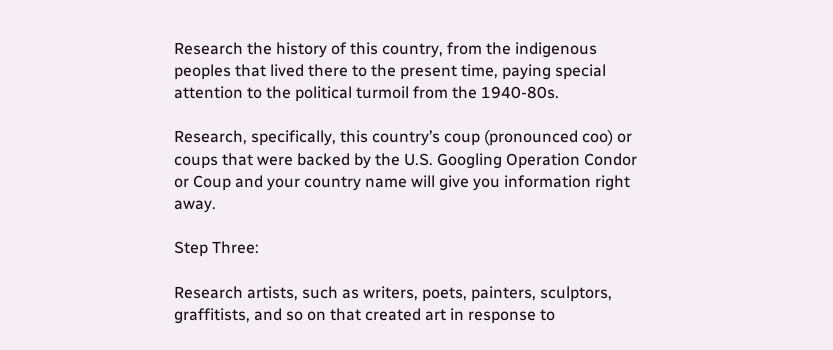Research the history of this country, from the indigenous peoples that lived there to the present time, paying special attention to the political turmoil from the 1940-80s.

Research, specifically, this country’s coup (pronounced coo) or coups that were backed by the U.S. Googling Operation Condor or Coup and your country name will give you information right away.

Step Three:

Research artists, such as writers, poets, painters, sculptors, graffitists, and so on that created art in response to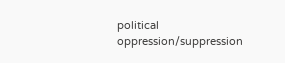political oppression/suppression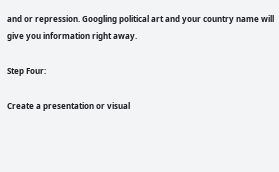and or repression. Googling political art and your country name will give you information right away.

Step Four:

Create a presentation or visual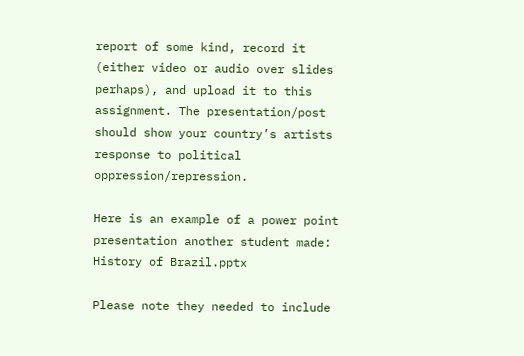report of some kind, record it (either video or audio over slides perhaps), and upload it to this assignment. The presentation/post should show your country’s artists response to political oppression/repression.

Here is an example of a power point presentation another student made: History of Brazil.pptx

Please note they needed to include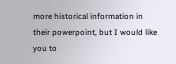more historical information in their powerpoint, but I would like you to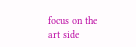focus on the art side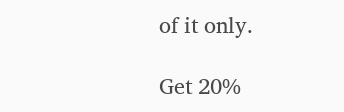of it only.

Get 20%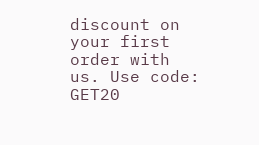discount on your first order with us. Use code: GET20